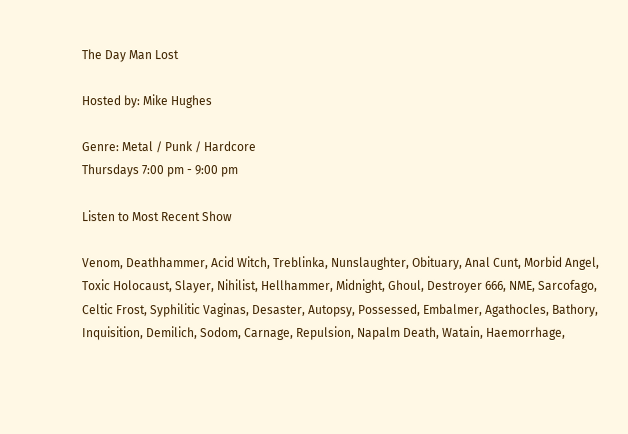The Day Man Lost

Hosted by: Mike Hughes

Genre: Metal / Punk / Hardcore
Thursdays 7:00 pm - 9:00 pm

Listen to Most Recent Show

Venom, Deathhammer, Acid Witch, Treblinka, Nunslaughter, Obituary, Anal Cunt, Morbid Angel, Toxic Holocaust, Slayer, Nihilist, Hellhammer, Midnight, Ghoul, Destroyer 666, NME, Sarcofago, Celtic Frost, Syphilitic Vaginas, Desaster, Autopsy, Possessed, Embalmer, Agathocles, Bathory, Inquisition, Demilich, Sodom, Carnage, Repulsion, Napalm Death, Watain, Haemorrhage,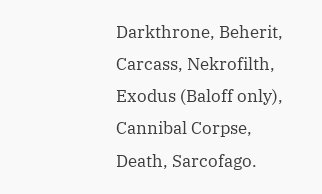Darkthrone, Beherit, Carcass, Nekrofilth, Exodus (Baloff only), Cannibal Corpse, Death, Sarcofago.